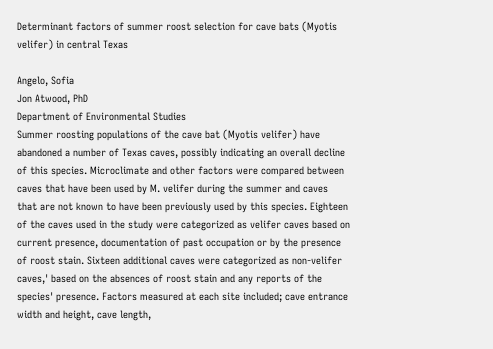Determinant factors of summer roost selection for cave bats (Myotis velifer) in central Texas

Angelo, Sofia
Jon Atwood, PhD
Department of Environmental Studies
Summer roosting populations of the cave bat (Myotis velifer) have abandoned a number of Texas caves, possibly indicating an overall decline of this species. Microclimate and other factors were compared between caves that have been used by M. velifer during the summer and caves that are not known to have been previously used by this species. Eighteen of the caves used in the study were categorized as velifer caves based on current presence, documentation of past occupation or by the presence of roost stain. Sixteen additional caves were categorized as non-velifer caves,' based on the absences of roost stain and any reports of the species' presence. Factors measured at each site included; cave entrance width and height, cave length,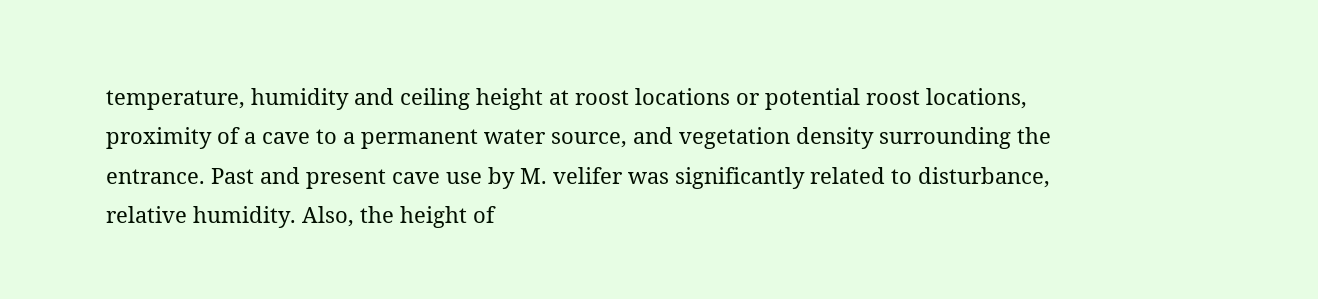temperature, humidity and ceiling height at roost locations or potential roost locations, proximity of a cave to a permanent water source, and vegetation density surrounding the entrance. Past and present cave use by M. velifer was significantly related to disturbance, relative humidity. Also, the height of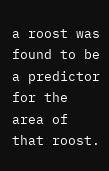a roost was found to be a predictor for the area of that roost.